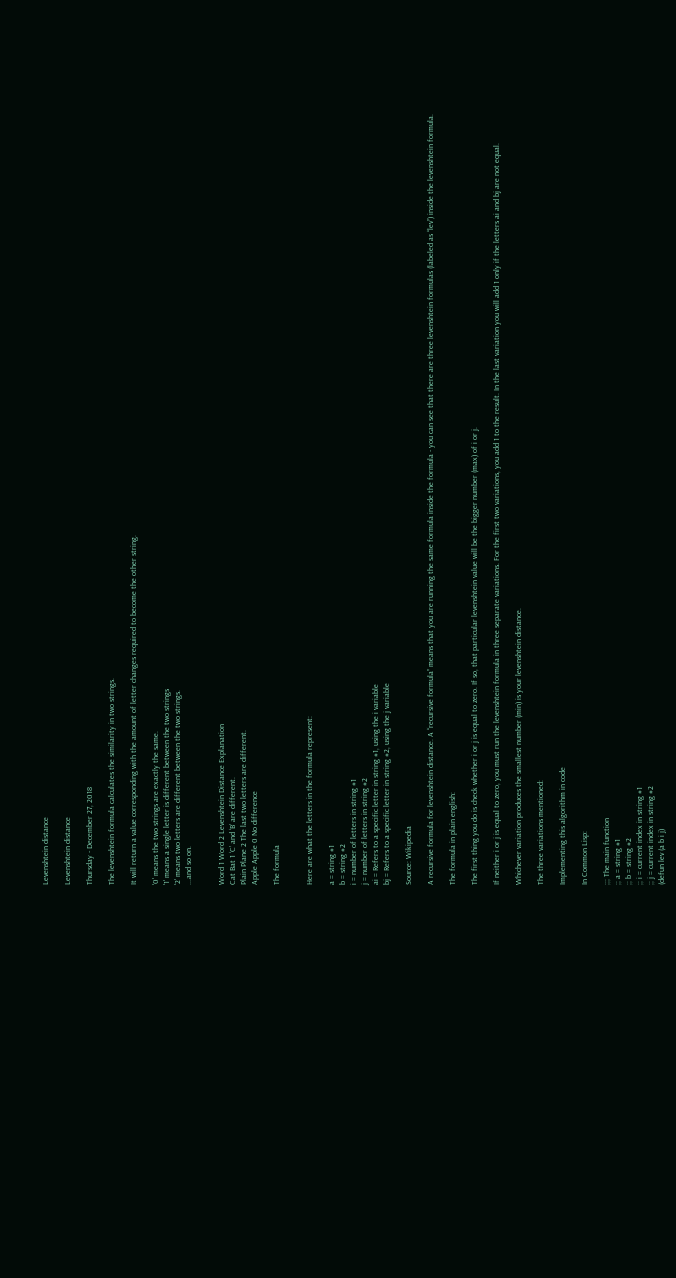Levenshtein distance

Levenshtein distance

Thursday - December 27, 2018

The levenshtein formula calculates the similarity in two strings.

It will return a value corresponding with the amount of letter changes required to become the other string.

'0' means the two strings are exactly the same.
'1' means a single letter is different between the two strings
'2' means two letters are different between the two strings.
...and so on.


Word 1 Word 2 Levenshtein Distance Explanation
Cat Bat 1 ‘C’ and ‘B’ are different.
Plain Plane 2 The last two letters are different.
Apple Apple 0 No difference

The formula


Here are what the letters in the formula represent:

a = string #1
b = string #2
i = number of letters in string #1
j = number of letters in string #2
ai = Refers to a specific letter in string #1, using the i variable
bj = Refers to a specific letter in string #2, using the j variable

Source: Wikipedia

A recursive formula for levenshtein distance. A “recursive formula” means that you are running the same formula inside the formula - you can see that there are three levenshtein formulas (labeled as “lev”) inside the levenshtein formula.

The formula in plain english:

The first thing you do is check whether i or j is equal to zero. If so, that particular levenshtein value will be the bigger number (max) of i or j.

If neither i or j is equal to zero, you must run the levenshtein formula in three separate variations. For the first two variations, you add 1 to the result. In the last variation you will add 1 only if the letters ai and bj are not equal.

Whichever variation produces the smallest number (min) is your levenshtein distance.

The three variations mentioned:

Implementing this algorithm in code

In Common Lisp:

;;; The main function
;; a = string #1
;; b = string #2
;; i = current index in string #1
;; j = current index in string #2
(defun lev (a b i j)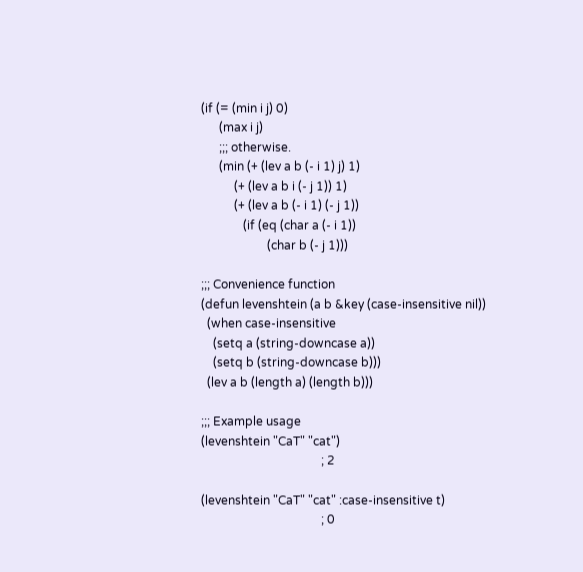(if (= (min i j) 0)
      (max i j)
      ;;; otherwise.
      (min (+ (lev a b (- i 1) j) 1)
           (+ (lev a b i (- j 1)) 1)
           (+ (lev a b (- i 1) (- j 1))
              (if (eq (char a (- i 1))
                      (char b (- j 1)))

;;; Convenience function
(defun levenshtein (a b &key (case-insensitive nil))
  (when case-insensitive
    (setq a (string-downcase a))
    (setq b (string-downcase b)))
  (lev a b (length a) (length b)))

;;; Example usage
(levenshtein "CaT" "cat")
                                        ; 2

(levenshtein "CaT" "cat" :case-insensitive t)
                                        ; 0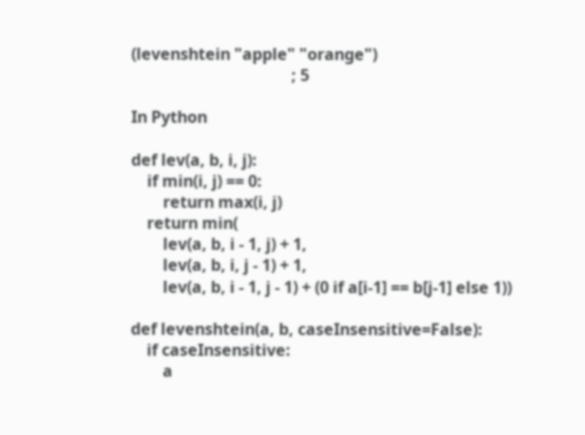(levenshtein "apple" "orange")
                                        ; 5

In Python

def lev(a, b, i, j):
    if min(i, j) == 0:
        return max(i, j)
    return min(
        lev(a, b, i - 1, j) + 1,
        lev(a, b, i, j - 1) + 1,
        lev(a, b, i - 1, j - 1) + (0 if a[i-1] == b[j-1] else 1))

def levenshtein(a, b, caseInsensitive=False):
    if caseInsensitive:
        a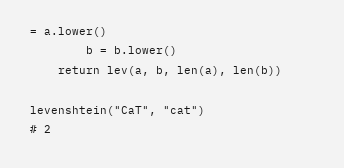= a.lower()
        b = b.lower()
    return lev(a, b, len(a), len(b))

levenshtein("CaT", "cat")
# 2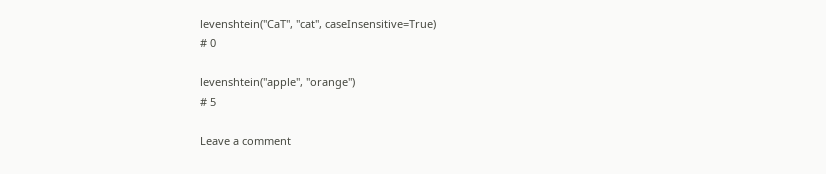levenshtein("CaT", "cat", caseInsensitive=True)
# 0

levenshtein("apple", "orange")
# 5

Leave a comment